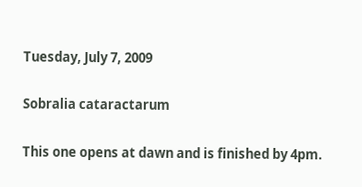Tuesday, July 7, 2009

Sobralia cataractarum

This one opens at dawn and is finished by 4pm.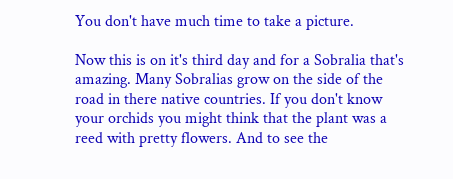You don't have much time to take a picture.

Now this is on it's third day and for a Sobralia that's amazing. Many Sobralias grow on the side of the road in there native countries. If you don't know your orchids you might think that the plant was a reed with pretty flowers. And to see the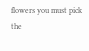flowers you must pick the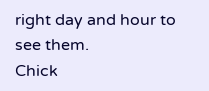right day and hour to see them.
Chick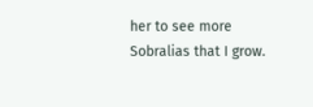her to see more Sobralias that I grow.